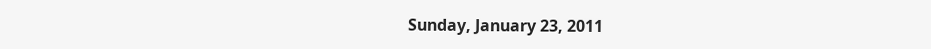Sunday, January 23, 2011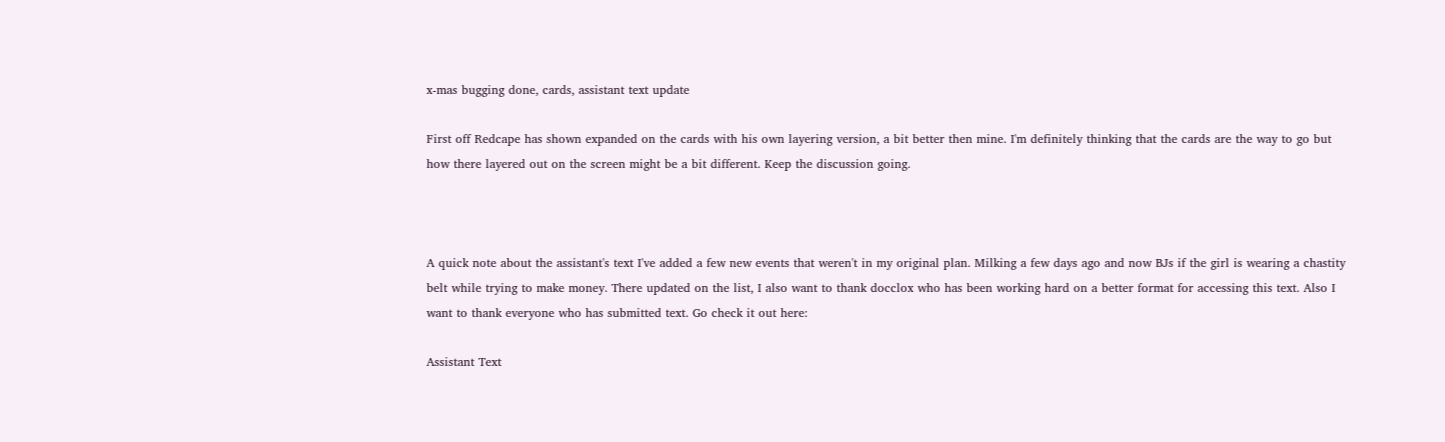x-mas bugging done, cards, assistant text update

First off Redcape has shown expanded on the cards with his own layering version, a bit better then mine. I'm definitely thinking that the cards are the way to go but how there layered out on the screen might be a bit different. Keep the discussion going.



A quick note about the assistant's text I've added a few new events that weren't in my original plan. Milking a few days ago and now BJs if the girl is wearing a chastity belt while trying to make money. There updated on the list, I also want to thank docclox who has been working hard on a better format for accessing this text. Also I want to thank everyone who has submitted text. Go check it out here:

Assistant Text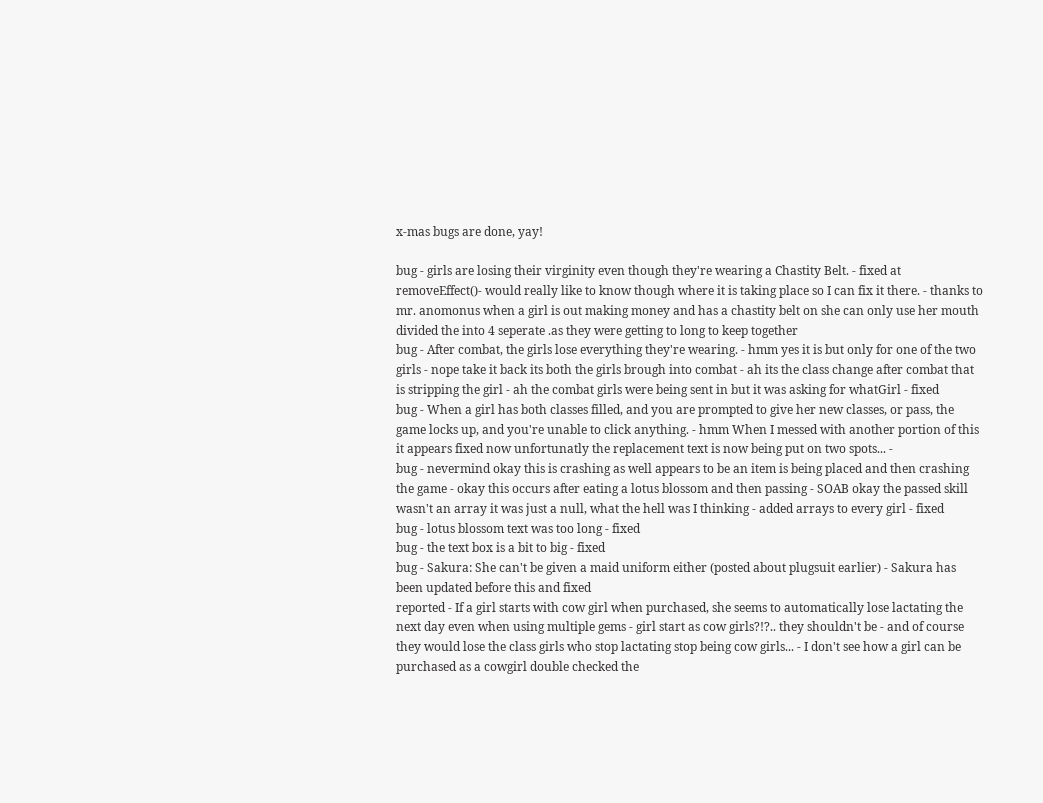x-mas bugs are done, yay!

bug - girls are losing their virginity even though they're wearing a Chastity Belt. - fixed at removeEffect()- would really like to know though where it is taking place so I can fix it there. - thanks to mr. anomonus when a girl is out making money and has a chastity belt on she can only use her mouth
divided the into 4 seperate .as they were getting to long to keep together
bug - After combat, the girls lose everything they're wearing. - hmm yes it is but only for one of the two girls - nope take it back its both the girls brough into combat - ah its the class change after combat that is stripping the girl - ah the combat girls were being sent in but it was asking for whatGirl - fixed
bug - When a girl has both classes filled, and you are prompted to give her new classes, or pass, the game locks up, and you're unable to click anything. - hmm When I messed with another portion of this it appears fixed now unfortunatly the replacement text is now being put on two spots... -
bug - nevermind okay this is crashing as well appears to be an item is being placed and then crashing the game - okay this occurs after eating a lotus blossom and then passing - SOAB okay the passed skill wasn't an array it was just a null, what the hell was I thinking - added arrays to every girl - fixed
bug - lotus blossom text was too long - fixed
bug - the text box is a bit to big - fixed
bug - Sakura: She can't be given a maid uniform either (posted about plugsuit earlier) - Sakura has been updated before this and fixed
reported - If a girl starts with cow girl when purchased, she seems to automatically lose lactating the next day even when using multiple gems - girl start as cow girls?!?.. they shouldn't be - and of course they would lose the class girls who stop lactating stop being cow girls... - I don't see how a girl can be purchased as a cowgirl double checked the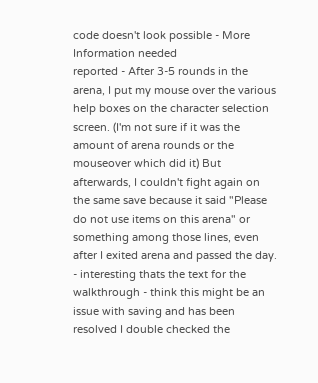code doesn't look possible - More Information needed
reported - After 3-5 rounds in the arena, I put my mouse over the various help boxes on the character selection screen. (I'm not sure if it was the amount of arena rounds or the mouseover which did it) But afterwards, I couldn't fight again on the same save because it said "Please do not use items on this arena" or something among those lines, even after I exited arena and passed the day. - interesting thats the text for the walkthrough - think this might be an issue with saving and has been resolved I double checked the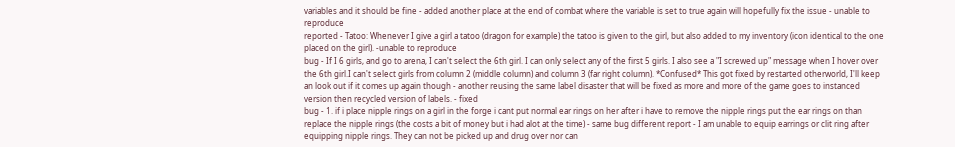variables and it should be fine - added another place at the end of combat where the variable is set to true again will hopefully fix the issue - unable to reproduce
reported - Tatoo: Whenever I give a girl a tatoo (dragon for example) the tatoo is given to the girl, but also added to my inventory (icon identical to the one placed on the girl). -unable to reproduce
bug - If I 6 girls, and go to arena, I can't select the 6th girl. I can only select any of the first 5 girls. I also see a "I screwed up" message when I hover over the 6th girl.I can't select girls from column 2 (middle column) and column 3 (far right column). *Confused* This got fixed by restarted otherworld, I'll keep an look out if it comes up again though - another reusing the same label disaster that will be fixed as more and more of the game goes to instanced version then recycled version of labels. - fixed
bug - 1. if i place nipple rings on a girl in the forge i cant put normal ear rings on her after i have to remove the nipple rings put the ear rings on than replace the nipple rings (the costs a bit of money but i had alot at the time) - same bug different report - I am unable to equip earrings or clit ring after equipping nipple rings. They can not be picked up and drug over nor can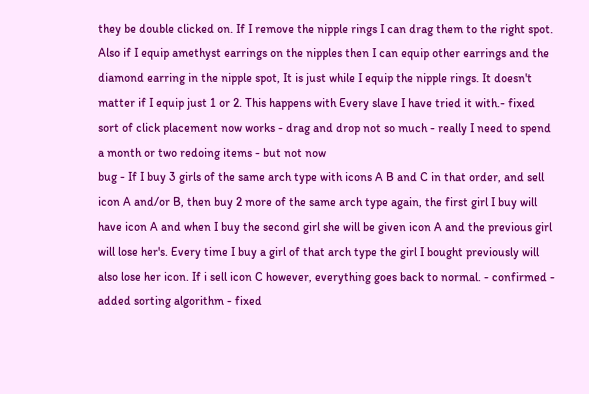they be double clicked on. If I remove the nipple rings I can drag them to the right spot. Also if I equip amethyst earrings on the nipples then I can equip other earrings and the diamond earring in the nipple spot, It is just while I equip the nipple rings. It doesn't matter if I equip just 1 or 2. This happens with Every slave I have tried it with.- fixed sort of click placement now works - drag and drop not so much - really I need to spend a month or two redoing items - but not now
bug - If I buy 3 girls of the same arch type with icons A B and C in that order, and sell icon A and/or B, then buy 2 more of the same arch type again, the first girl I buy will have icon A and when I buy the second girl she will be given icon A and the previous girl will lose her's. Every time I buy a girl of that arch type the girl I bought previously will also lose her icon. If i sell icon C however, everything goes back to normal. - confirmed - added sorting algorithm - fixed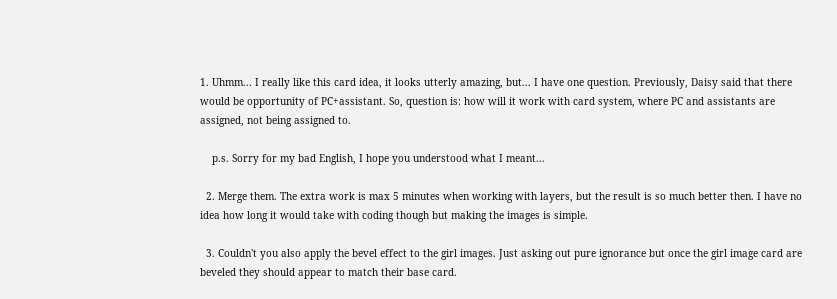1. Uhmm... I really like this card idea, it looks utterly amazing, but... I have one question. Previously, Daisy said that there would be opportunity of PC+assistant. So, question is: how will it work with card system, where PC and assistants are assigned, not being assigned to.

    p.s. Sorry for my bad English, I hope you understood what I meant...

  2. Merge them. The extra work is max 5 minutes when working with layers, but the result is so much better then. I have no idea how long it would take with coding though but making the images is simple.

  3. Couldn't you also apply the bevel effect to the girl images. Just asking out pure ignorance but once the girl image card are beveled they should appear to match their base card.